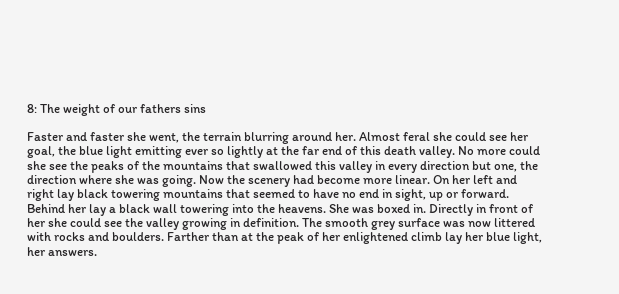8: The weight of our fathers sins

Faster and faster she went, the terrain blurring around her. Almost feral she could see her goal, the blue light emitting ever so lightly at the far end of this death valley. No more could she see the peaks of the mountains that swallowed this valley in every direction but one, the direction where she was going. Now the scenery had become more linear. On her left and right lay black towering mountains that seemed to have no end in sight, up or forward. Behind her lay a black wall towering into the heavens. She was boxed in. Directly in front of her she could see the valley growing in definition. The smooth grey surface was now littered with rocks and boulders. Farther than at the peak of her enlightened climb lay her blue light, her answers.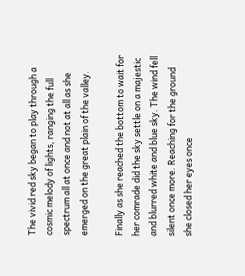The vivid red sky began to play through a cosmic melody of lights, ranging the full spectrum all at once and not at all as she emerged on the great plain of the valley.

Finally as she reached the bottom to wait for her comrade did the sky settle on a majestic and blurred white and blue sky. The wind fell silent once more. Reaching for the ground she closed her eyes once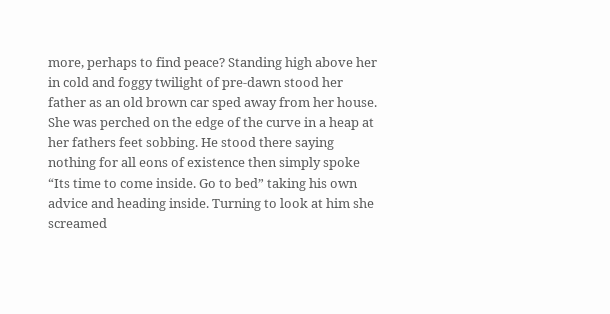more, perhaps to find peace? Standing high above her in cold and foggy twilight of pre-dawn stood her father as an old brown car sped away from her house. She was perched on the edge of the curve in a heap at her fathers feet sobbing. He stood there saying nothing for all eons of existence then simply spoke “Its time to come inside. Go to bed” taking his own advice and heading inside. Turning to look at him she screamed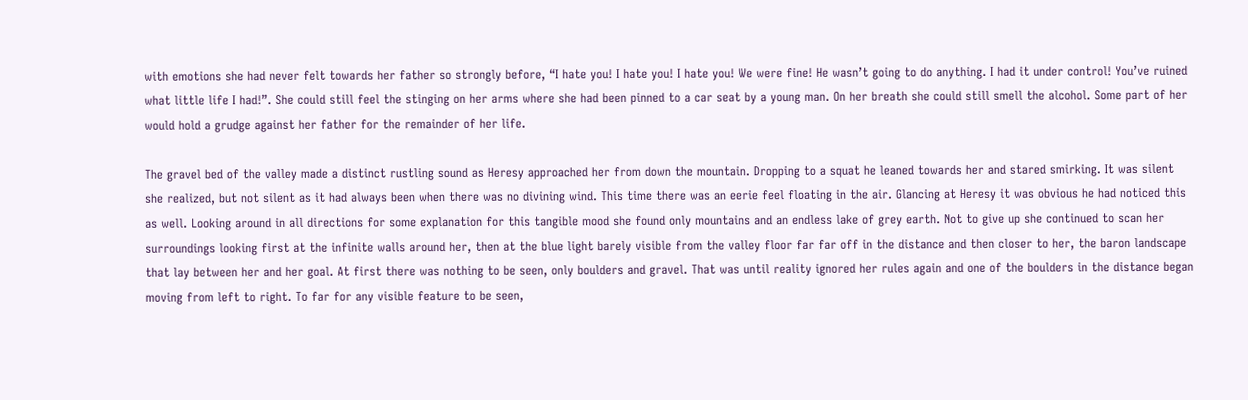with emotions she had never felt towards her father so strongly before, “I hate you! I hate you! I hate you! We were fine! He wasn’t going to do anything. I had it under control! You’ve ruined what little life I had!”. She could still feel the stinging on her arms where she had been pinned to a car seat by a young man. On her breath she could still smell the alcohol. Some part of her would hold a grudge against her father for the remainder of her life.

The gravel bed of the valley made a distinct rustling sound as Heresy approached her from down the mountain. Dropping to a squat he leaned towards her and stared smirking. It was silent she realized, but not silent as it had always been when there was no divining wind. This time there was an eerie feel floating in the air. Glancing at Heresy it was obvious he had noticed this as well. Looking around in all directions for some explanation for this tangible mood she found only mountains and an endless lake of grey earth. Not to give up she continued to scan her surroundings looking first at the infinite walls around her, then at the blue light barely visible from the valley floor far far off in the distance and then closer to her, the baron landscape that lay between her and her goal. At first there was nothing to be seen, only boulders and gravel. That was until reality ignored her rules again and one of the boulders in the distance began moving from left to right. To far for any visible feature to be seen,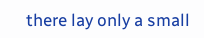there lay only a small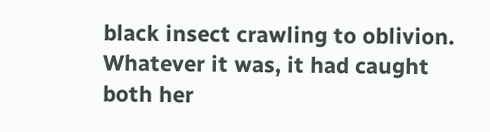black insect crawling to oblivion. Whatever it was, it had caught both her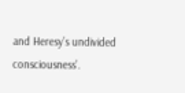and Heresy’s undivided consciousness’.